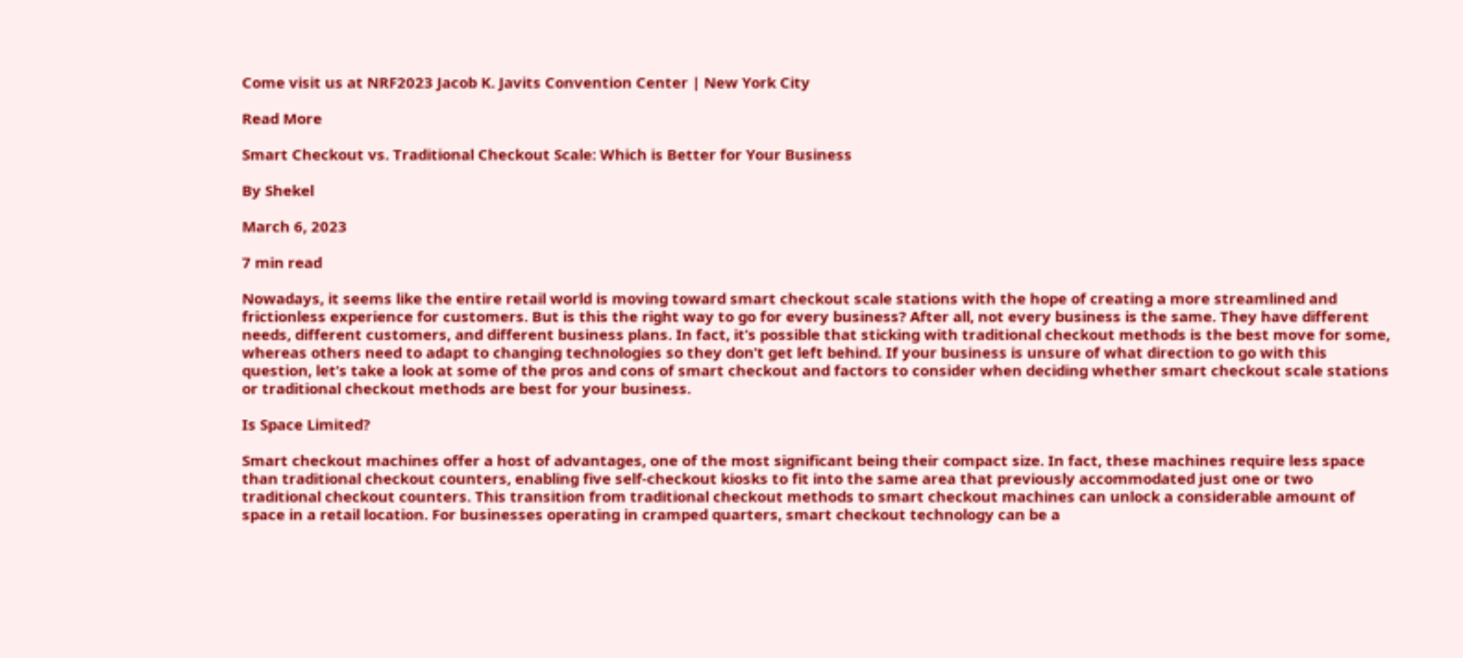Come visit us at NRF2023 Jacob K. Javits Convention Center | New York City

Read More

Smart Checkout vs. Traditional Checkout Scale: Which is Better for Your Business

By Shekel

March 6, 2023

7 min read

Nowadays, it seems like the entire retail world is moving toward smart checkout scale stations with the hope of creating a more streamlined and frictionless experience for customers. But is this the right way to go for every business? After all, not every business is the same. They have different needs, different customers, and different business plans. In fact, it’s possible that sticking with traditional checkout methods is the best move for some, whereas others need to adapt to changing technologies so they don’t get left behind. If your business is unsure of what direction to go with this question, let’s take a look at some of the pros and cons of smart checkout and factors to consider when deciding whether smart checkout scale stations or traditional checkout methods are best for your business.

Is Space Limited?

Smart checkout machines offer a host of advantages, one of the most significant being their compact size. In fact, these machines require less space than traditional checkout counters, enabling five self-checkout kiosks to fit into the same area that previously accommodated just one or two traditional checkout counters. This transition from traditional checkout methods to smart checkout machines can unlock a considerable amount of space in a retail location. For businesses operating in cramped quarters, smart checkout technology can be a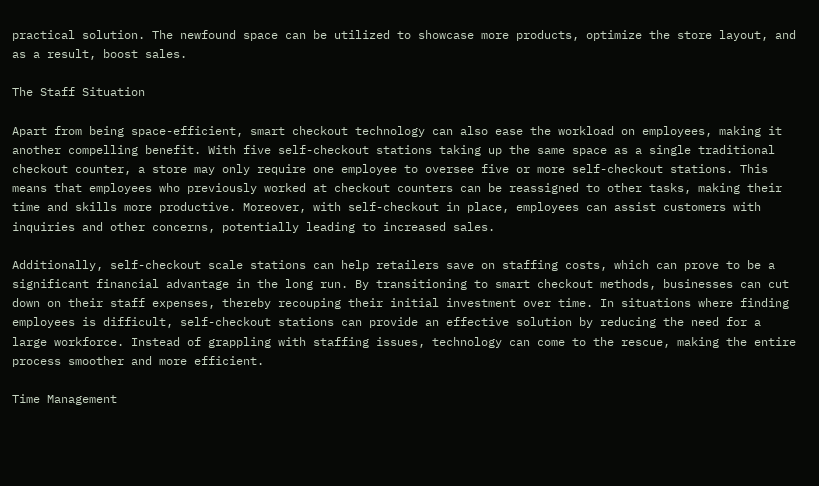practical solution. The newfound space can be utilized to showcase more products, optimize the store layout, and as a result, boost sales.

The Staff Situation

Apart from being space-efficient, smart checkout technology can also ease the workload on employees, making it another compelling benefit. With five self-checkout stations taking up the same space as a single traditional checkout counter, a store may only require one employee to oversee five or more self-checkout stations. This means that employees who previously worked at checkout counters can be reassigned to other tasks, making their time and skills more productive. Moreover, with self-checkout in place, employees can assist customers with inquiries and other concerns, potentially leading to increased sales.

Additionally, self-checkout scale stations can help retailers save on staffing costs, which can prove to be a significant financial advantage in the long run. By transitioning to smart checkout methods, businesses can cut down on their staff expenses, thereby recouping their initial investment over time. In situations where finding employees is difficult, self-checkout stations can provide an effective solution by reducing the need for a large workforce. Instead of grappling with staffing issues, technology can come to the rescue, making the entire process smoother and more efficient.

Time Management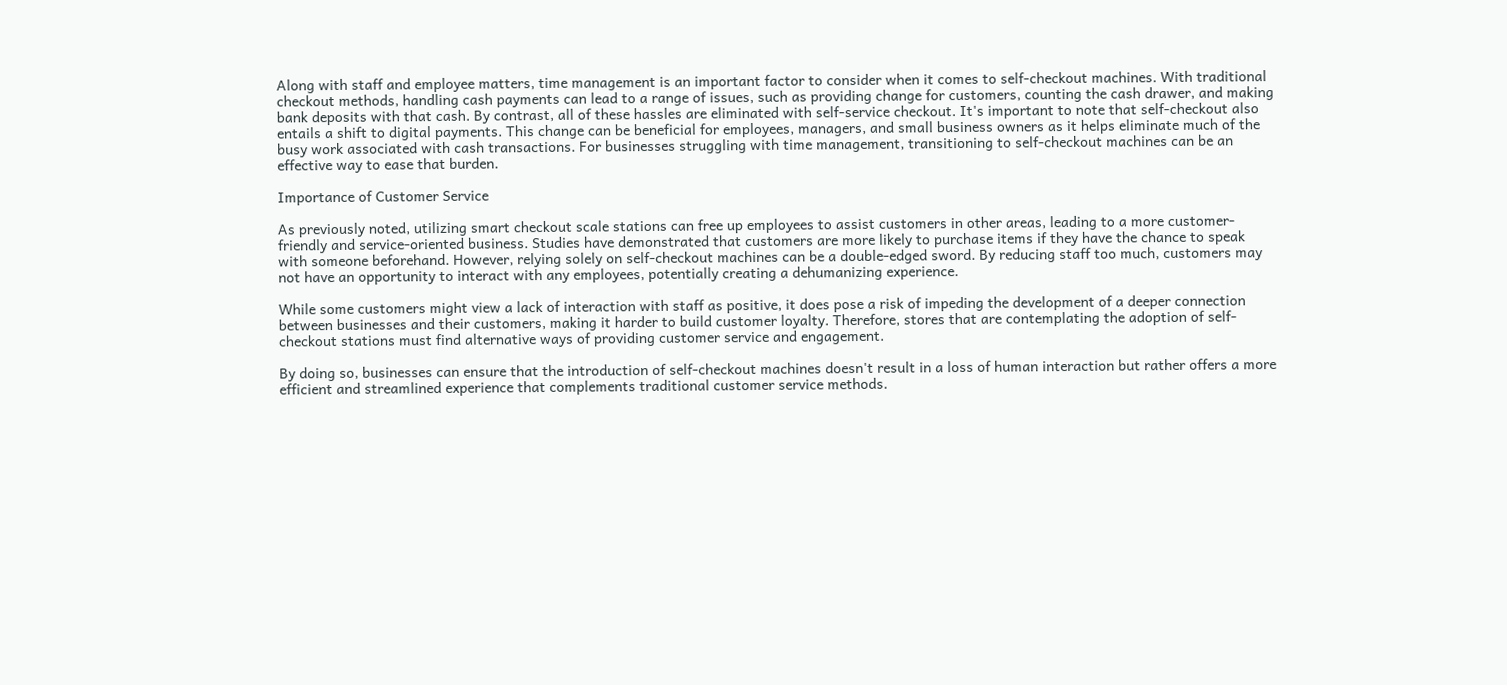Along with staff and employee matters, time management is an important factor to consider when it comes to self-checkout machines. With traditional checkout methods, handling cash payments can lead to a range of issues, such as providing change for customers, counting the cash drawer, and making bank deposits with that cash. By contrast, all of these hassles are eliminated with self-service checkout. It's important to note that self-checkout also entails a shift to digital payments. This change can be beneficial for employees, managers, and small business owners as it helps eliminate much of the busy work associated with cash transactions. For businesses struggling with time management, transitioning to self-checkout machines can be an effective way to ease that burden.

Importance of Customer Service

As previously noted, utilizing smart checkout scale stations can free up employees to assist customers in other areas, leading to a more customer-friendly and service-oriented business. Studies have demonstrated that customers are more likely to purchase items if they have the chance to speak with someone beforehand. However, relying solely on self-checkout machines can be a double-edged sword. By reducing staff too much, customers may not have an opportunity to interact with any employees, potentially creating a dehumanizing experience.

While some customers might view a lack of interaction with staff as positive, it does pose a risk of impeding the development of a deeper connection between businesses and their customers, making it harder to build customer loyalty. Therefore, stores that are contemplating the adoption of self-checkout stations must find alternative ways of providing customer service and engagement.

By doing so, businesses can ensure that the introduction of self-checkout machines doesn't result in a loss of human interaction but rather offers a more efficient and streamlined experience that complements traditional customer service methods.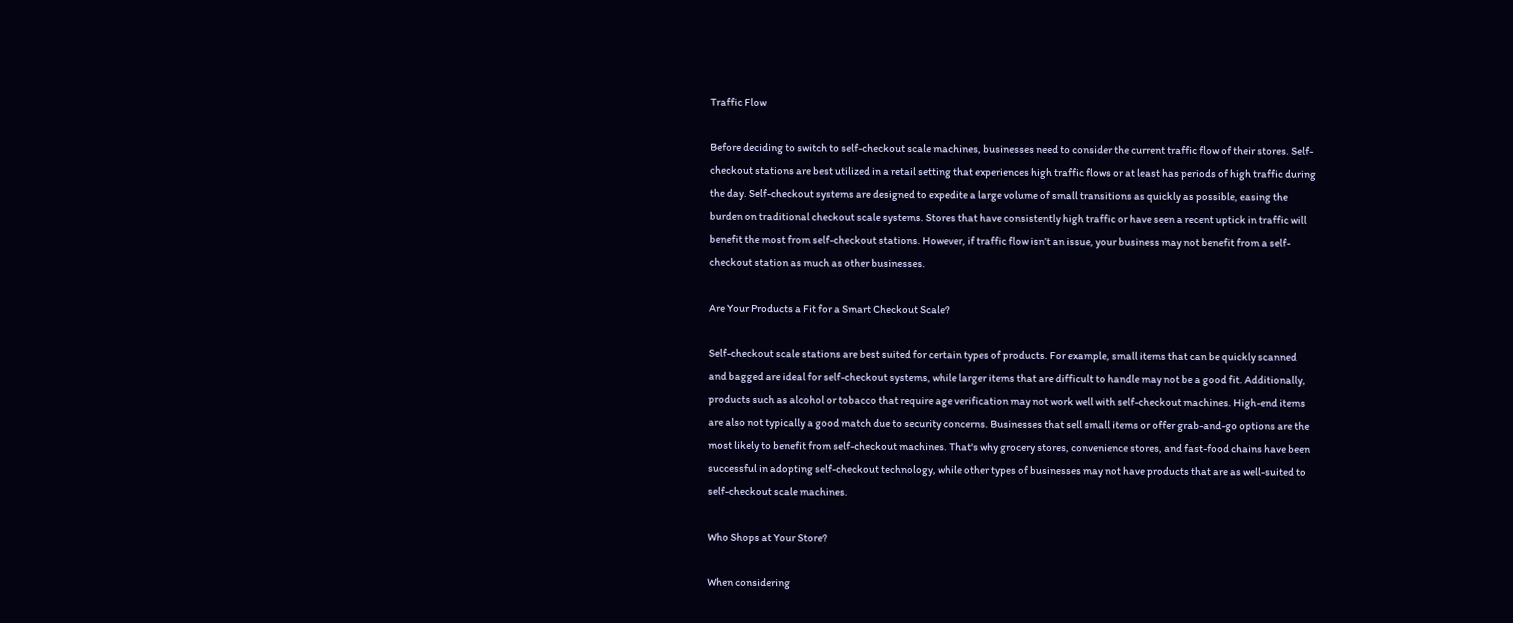Traffic Flow

Before deciding to switch to self-checkout scale machines, businesses need to consider the current traffic flow of their stores. Self-checkout stations are best utilized in a retail setting that experiences high traffic flows or at least has periods of high traffic during the day. Self-checkout systems are designed to expedite a large volume of small transitions as quickly as possible, easing the burden on traditional checkout scale systems. Stores that have consistently high traffic or have seen a recent uptick in traffic will benefit the most from self-checkout stations. However, if traffic flow isn’t an issue, your business may not benefit from a self-checkout station as much as other businesses.

Are Your Products a Fit for a Smart Checkout Scale?

Self-checkout scale stations are best suited for certain types of products. For example, small items that can be quickly scanned and bagged are ideal for self-checkout systems, while larger items that are difficult to handle may not be a good fit. Additionally, products such as alcohol or tobacco that require age verification may not work well with self-checkout machines. High-end items are also not typically a good match due to security concerns. Businesses that sell small items or offer grab-and-go options are the most likely to benefit from self-checkout machines. That's why grocery stores, convenience stores, and fast-food chains have been successful in adopting self-checkout technology, while other types of businesses may not have products that are as well-suited to self-checkout scale machines.

Who Shops at Your Store?

When considering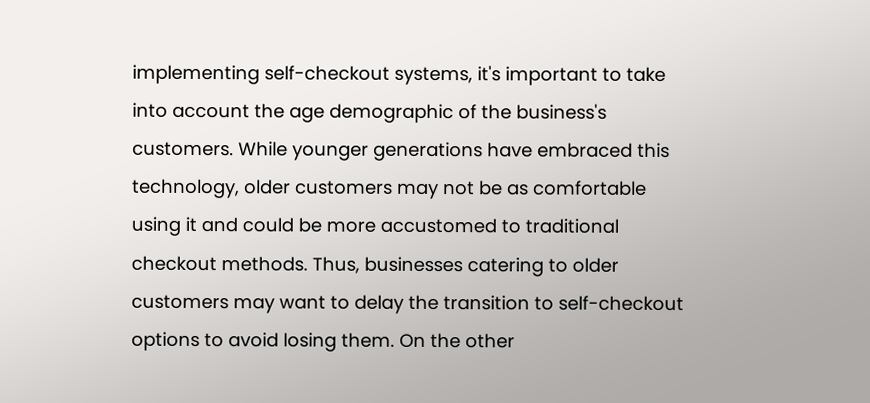implementing self-checkout systems, it's important to take into account the age demographic of the business's customers. While younger generations have embraced this technology, older customers may not be as comfortable using it and could be more accustomed to traditional checkout methods. Thus, businesses catering to older customers may want to delay the transition to self-checkout options to avoid losing them. On the other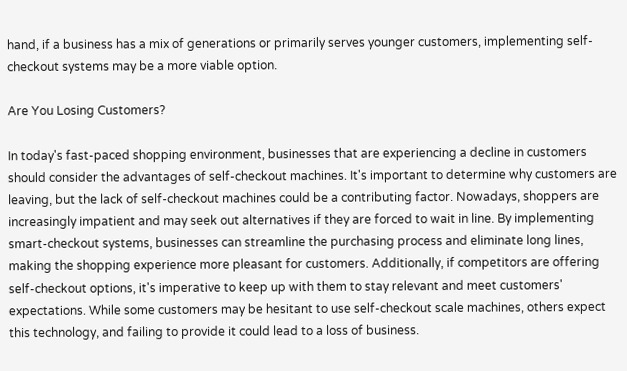hand, if a business has a mix of generations or primarily serves younger customers, implementing self-checkout systems may be a more viable option.

Are You Losing Customers?

In today's fast-paced shopping environment, businesses that are experiencing a decline in customers should consider the advantages of self-checkout machines. It's important to determine why customers are leaving, but the lack of self-checkout machines could be a contributing factor. Nowadays, shoppers are increasingly impatient and may seek out alternatives if they are forced to wait in line. By implementing smart-checkout systems, businesses can streamline the purchasing process and eliminate long lines, making the shopping experience more pleasant for customers. Additionally, if competitors are offering self-checkout options, it's imperative to keep up with them to stay relevant and meet customers' expectations. While some customers may be hesitant to use self-checkout scale machines, others expect this technology, and failing to provide it could lead to a loss of business.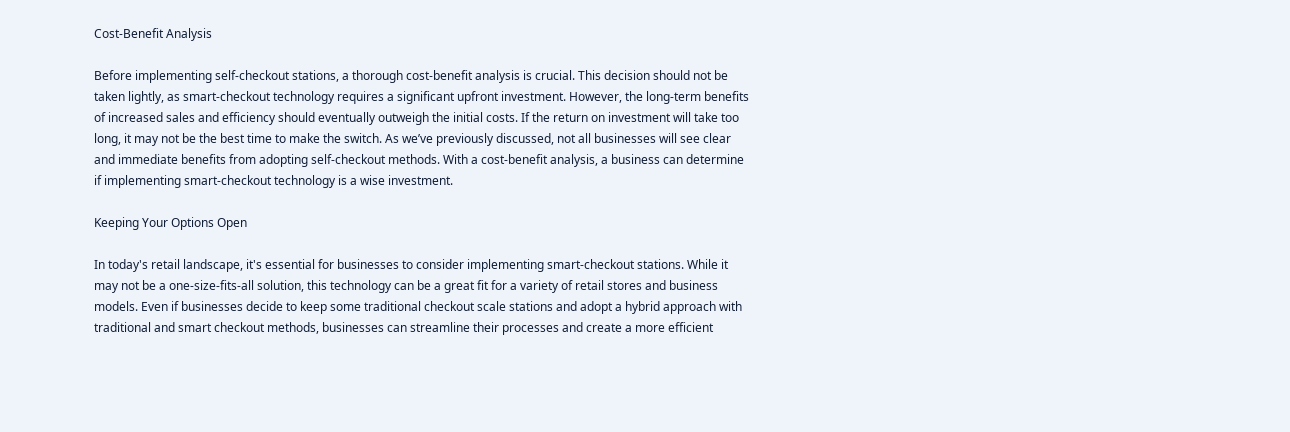Cost-Benefit Analysis

Before implementing self-checkout stations, a thorough cost-benefit analysis is crucial. This decision should not be taken lightly, as smart-checkout technology requires a significant upfront investment. However, the long-term benefits of increased sales and efficiency should eventually outweigh the initial costs. If the return on investment will take too long, it may not be the best time to make the switch. As we’ve previously discussed, not all businesses will see clear and immediate benefits from adopting self-checkout methods. With a cost-benefit analysis, a business can determine if implementing smart-checkout technology is a wise investment.

Keeping Your Options Open

In today's retail landscape, it's essential for businesses to consider implementing smart-checkout stations. While it may not be a one-size-fits-all solution, this technology can be a great fit for a variety of retail stores and business models. Even if businesses decide to keep some traditional checkout scale stations and adopt a hybrid approach with traditional and smart checkout methods, businesses can streamline their processes and create a more efficient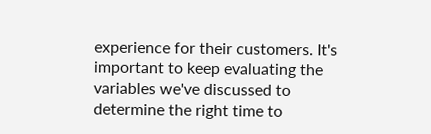experience for their customers. It's important to keep evaluating the variables we've discussed to determine the right time to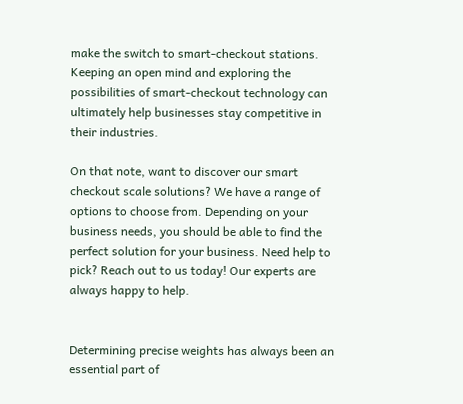make the switch to smart-checkout stations. Keeping an open mind and exploring the possibilities of smart-checkout technology can ultimately help businesses stay competitive in their industries.

On that note, want to discover our smart checkout scale solutions? We have a range of options to choose from. Depending on your business needs, you should be able to find the perfect solution for your business. Need help to pick? Reach out to us today! Our experts are always happy to help.


Determining precise weights has always been an essential part of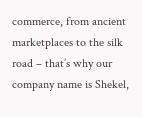commerce, from ancient marketplaces to the silk road – that’s why our company name is Shekel,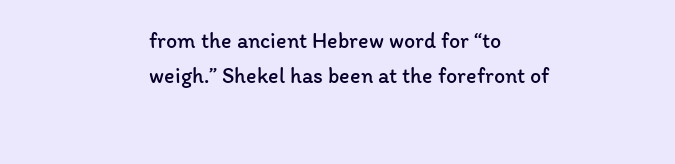from the ancient Hebrew word for “to weigh.” Shekel has been at the forefront of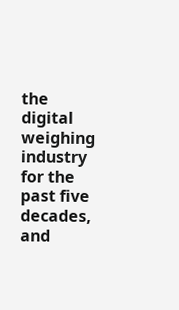the digital weighing industry for the past five decades, and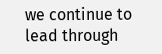we continue to lead through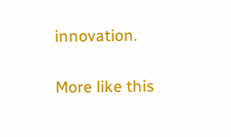innovation.

More like this